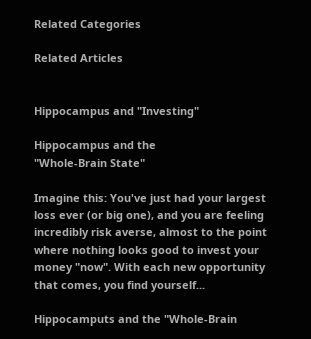Related Categories

Related Articles


Hippocampus and "Investing"

Hippocampus and the
"Whole-Brain State"

Imagine this: You've just had your largest loss ever (or big one), and you are feeling incredibly risk averse, almost to the point where nothing looks good to invest your money "now". With each new opportunity that comes, you find yourself...

Hippocamputs and the "Whole-Brain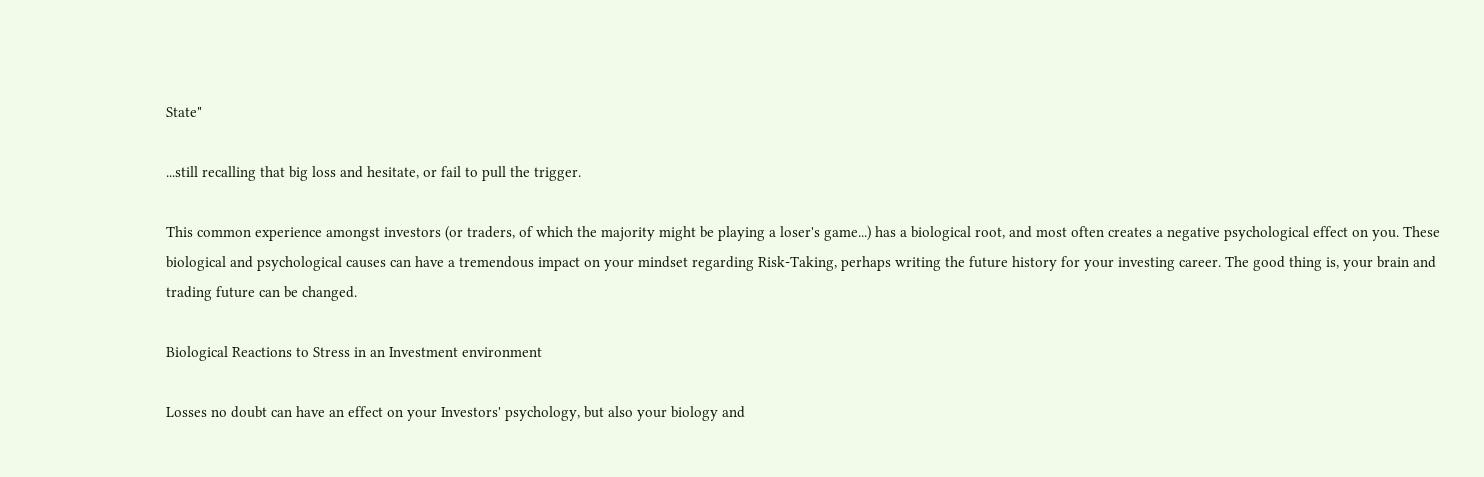State"

...still recalling that big loss and hesitate, or fail to pull the trigger.

This common experience amongst investors (or traders, of which the majority might be playing a loser's game...) has a biological root, and most often creates a negative psychological effect on you. These biological and psychological causes can have a tremendous impact on your mindset regarding Risk-Taking, perhaps writing the future history for your investing career. The good thing is, your brain and trading future can be changed.

Biological Reactions to Stress in an Investment environment

Losses no doubt can have an effect on your Investors' psychology, but also your biology and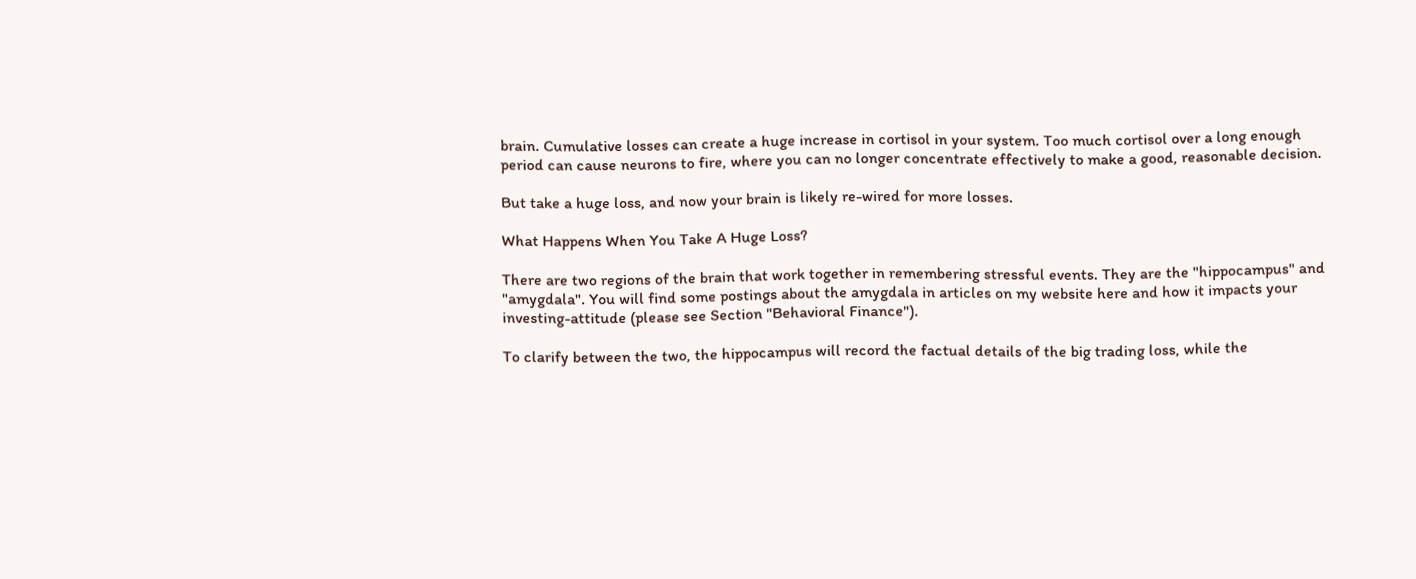brain. Cumulative losses can create a huge increase in cortisol in your system. Too much cortisol over a long enough period can cause neurons to fire, where you can no longer concentrate effectively to make a good, reasonable decision.

But take a huge loss, and now your brain is likely re-wired for more losses.

What Happens When You Take A Huge Loss?

There are two regions of the brain that work together in remembering stressful events. They are the "hippocampus" and "amygdala". You will find some postings about the amygdala in articles on my website here and how it impacts your investing-attitude (please see Section "Behavioral Finance").

To clarify between the two, the hippocampus will record the factual details of the big trading loss, while the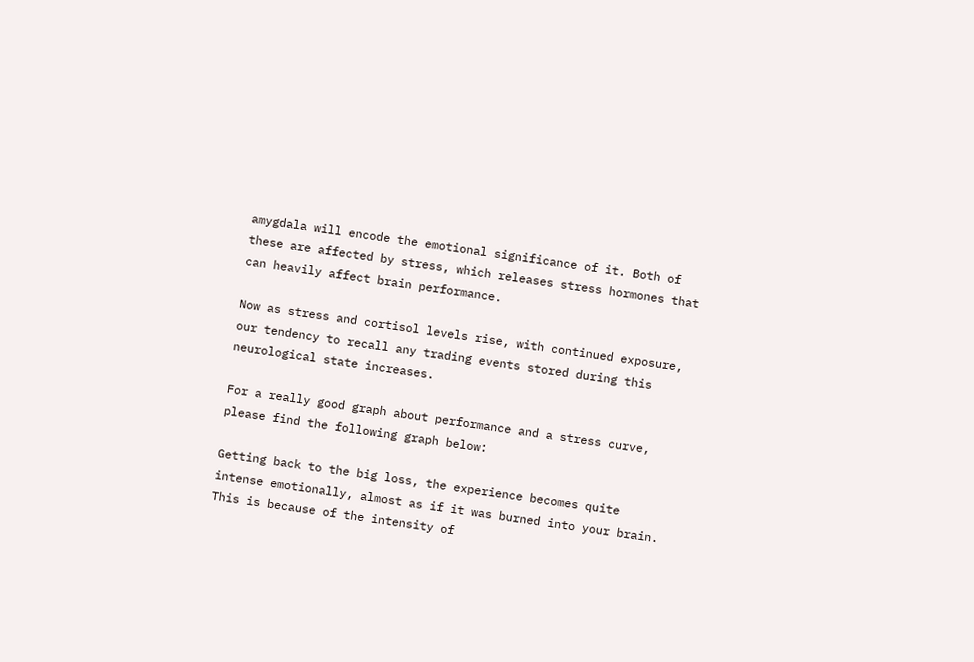amygdala will encode the emotional significance of it. Both of these are affected by stress, which releases stress hormones that can heavily affect brain performance.

Now as stress and cortisol levels rise, with continued exposure, our tendency to recall any trading events stored during this neurological state increases.

For a really good graph about performance and a stress curve, please find the following graph below:

Getting back to the big loss, the experience becomes quite intense emotionally, almost as if it was burned into your brain. This is because of the intensity of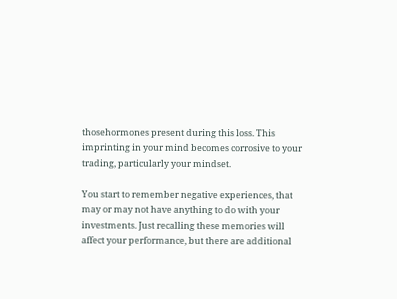thosehormones present during this loss. This imprinting in your mind becomes corrosive to your trading, particularly your mindset.

You start to remember negative experiences, that may or may not have anything to do with your investments. Just recalling these memories will affect your performance, but there are additional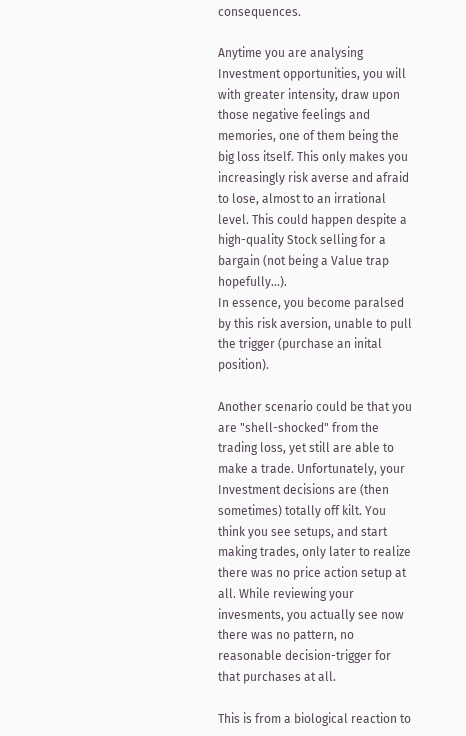consequences.

Anytime you are analysing Investment opportunities, you will with greater intensity, draw upon those negative feelings and memories, one of them being the big loss itself. This only makes you increasingly risk averse and afraid to lose, almost to an irrational level. This could happen despite a high-quality Stock selling for a bargain (not being a Value trap hopefully...).
In essence, you become paralsed by this risk aversion, unable to pull the trigger (purchase an inital position).

Another scenario could be that you are "shell-shocked" from the trading loss, yet still are able to make a trade. Unfortunately, your Investment decisions are (then sometimes) totally off kilt. You think you see setups, and start making trades, only later to realize there was no price action setup at all. While reviewing your invesments, you actually see now there was no pattern, no reasonable decision-trigger for that purchases at all.

This is from a biological reaction to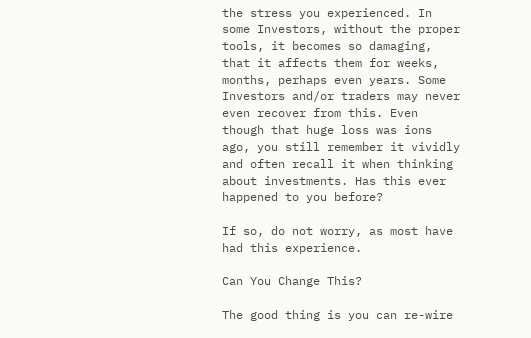the stress you experienced. In some Investors, without the proper tools, it becomes so damaging, that it affects them for weeks, months, perhaps even years. Some Investors and/or traders may never even recover from this. Even though that huge loss was ions ago, you still remember it vividly and often recall it when thinking about investments. Has this ever happened to you before?

If so, do not worry, as most have had this experience.

Can You Change This?

The good thing is you can re-wire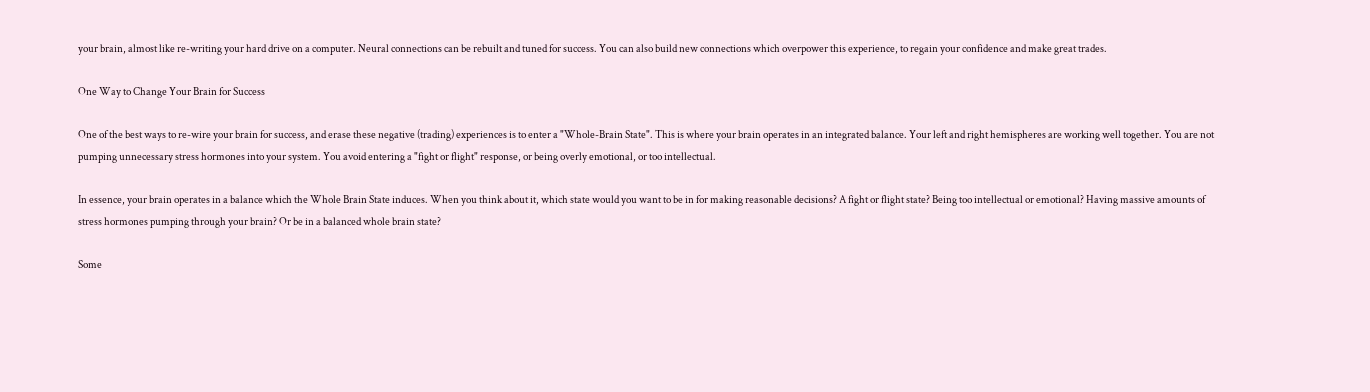your brain, almost like re-writing your hard drive on a computer. Neural connections can be rebuilt and tuned for success. You can also build new connections which overpower this experience, to regain your confidence and make great trades.

One Way to Change Your Brain for Success

One of the best ways to re-wire your brain for success, and erase these negative (trading) experiences is to enter a "Whole-Brain State". This is where your brain operates in an integrated balance. Your left and right hemispheres are working well together. You are not pumping unnecessary stress hormones into your system. You avoid entering a "fight or flight" response, or being overly emotional, or too intellectual.

In essence, your brain operates in a balance which the Whole Brain State induces. When you think about it, which state would you want to be in for making reasonable decisions? A fight or flight state? Being too intellectual or emotional? Having massive amounts of stress hormones pumping through your brain? Or be in a balanced whole brain state?

Some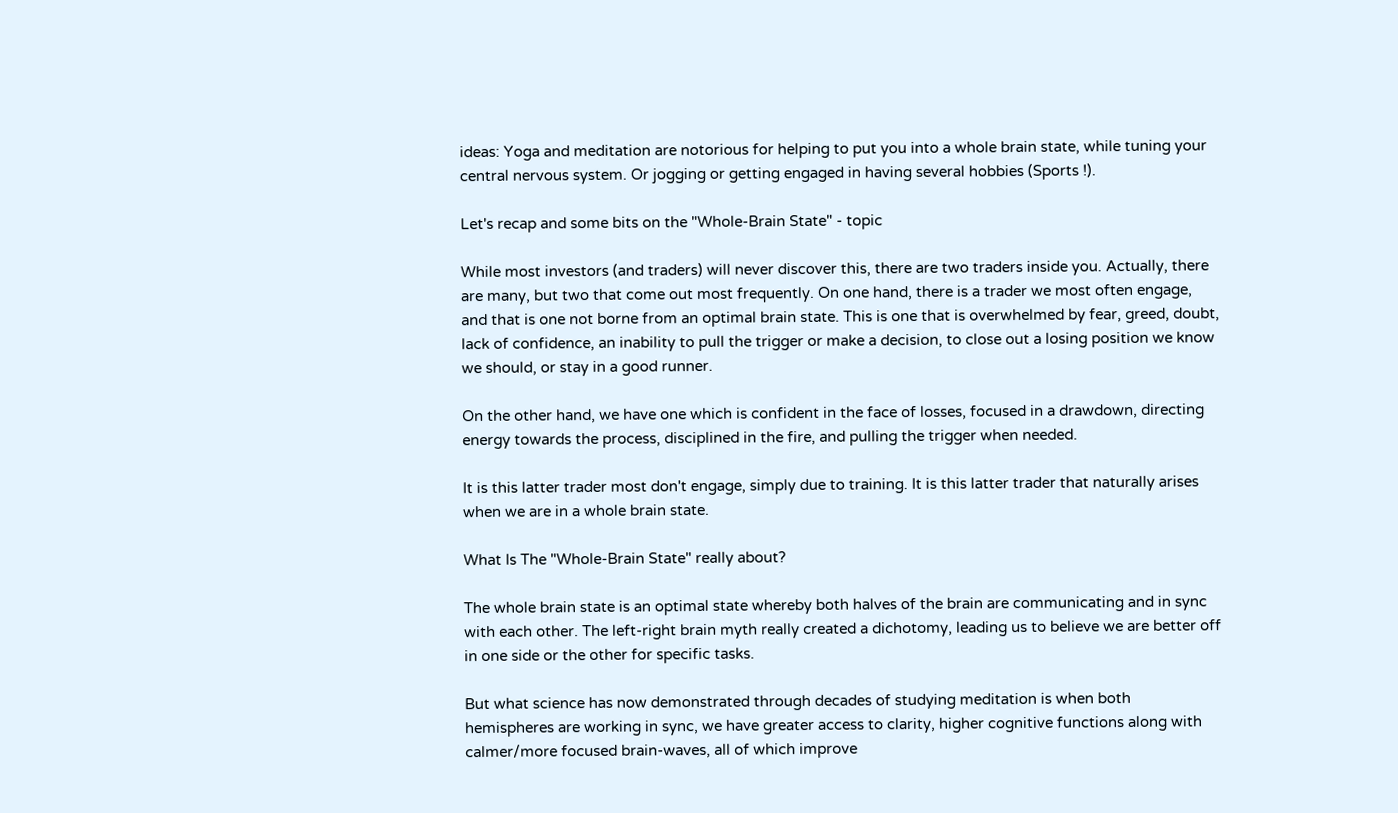ideas: Yoga and meditation are notorious for helping to put you into a whole brain state, while tuning your central nervous system. Or jogging or getting engaged in having several hobbies (Sports !).

Let's recap and some bits on the "Whole-Brain State" - topic

While most investors (and traders) will never discover this, there are two traders inside you. Actually, there are many, but two that come out most frequently. On one hand, there is a trader we most often engage, and that is one not borne from an optimal brain state. This is one that is overwhelmed by fear, greed, doubt, lack of confidence, an inability to pull the trigger or make a decision, to close out a losing position we know we should, or stay in a good runner.

On the other hand, we have one which is confident in the face of losses, focused in a drawdown, directing energy towards the process, disciplined in the fire, and pulling the trigger when needed.

It is this latter trader most don't engage, simply due to training. It is this latter trader that naturally arises when we are in a whole brain state.

What Is The "Whole-Brain State" really about?

The whole brain state is an optimal state whereby both halves of the brain are communicating and in sync with each other. The left-right brain myth really created a dichotomy, leading us to believe we are better off in one side or the other for specific tasks.

But what science has now demonstrated through decades of studying meditation is when both hemispheres are working in sync, we have greater access to clarity, higher cognitive functions along with calmer/more focused brain-waves, all of which improve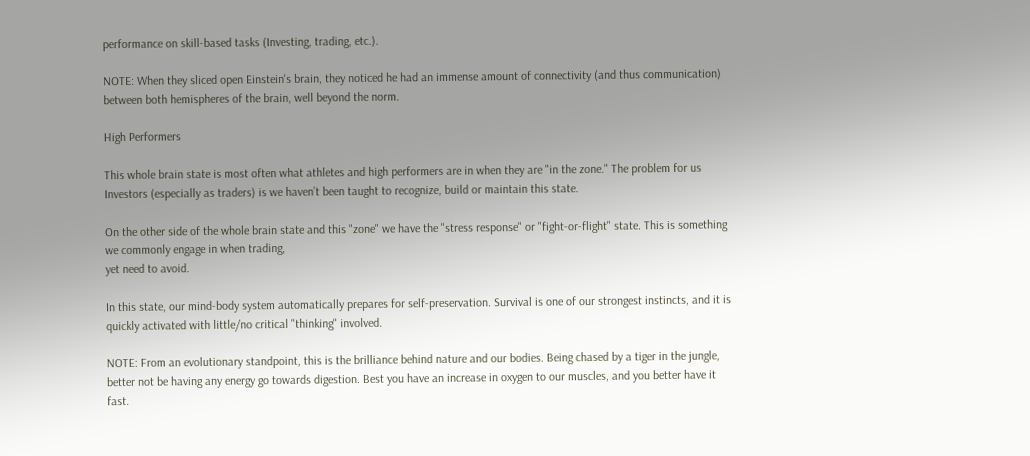performance on skill-based tasks (Investing, trading, etc.).

NOTE: When they sliced open Einstein's brain, they noticed he had an immense amount of connectivity (and thus communication) between both hemispheres of the brain, well beyond the norm.

High Performers

This whole brain state is most often what athletes and high performers are in when they are "in the zone." The problem for us Investors (especially as traders) is we haven’t been taught to recognize, build or maintain this state.

On the other side of the whole brain state and this "zone" we have the "stress response" or "fight-or-flight" state. This is something we commonly engage in when trading,
yet need to avoid.

In this state, our mind-body system automatically prepares for self-preservation. Survival is one of our strongest instincts, and it is quickly activated with little/no critical "thinking" involved.

NOTE: From an evolutionary standpoint, this is the brilliance behind nature and our bodies. Being chased by a tiger in the jungle, better not be having any energy go towards digestion. Best you have an increase in oxygen to our muscles, and you better have it fast.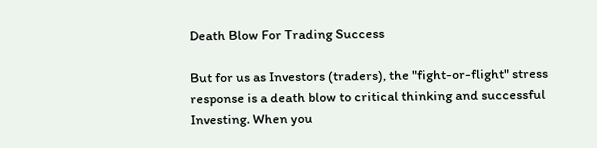Death Blow For Trading Success

But for us as Investors (traders), the "fight-or-flight" stress response is a death blow to critical thinking and successful Investing. When you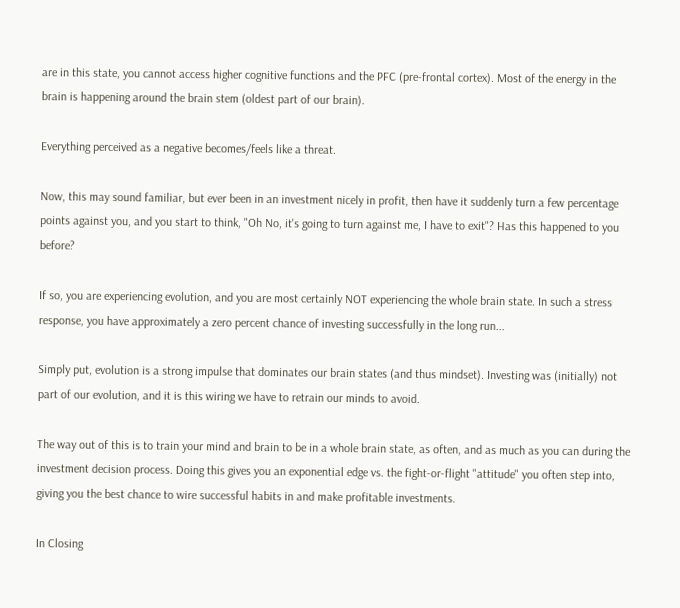are in this state, you cannot access higher cognitive functions and the PFC (pre-frontal cortex). Most of the energy in the brain is happening around the brain stem (oldest part of our brain).

Everything perceived as a negative becomes/feels like a threat.

Now, this may sound familiar, but ever been in an investment nicely in profit, then have it suddenly turn a few percentage points against you, and you start to think, "Oh No, it's going to turn against me, I have to exit"? Has this happened to you before?

If so, you are experiencing evolution, and you are most certainly NOT experiencing the whole brain state. In such a stress response, you have approximately a zero percent chance of investing successfully in the long run...

Simply put, evolution is a strong impulse that dominates our brain states (and thus mindset). Investing was (initially) not part of our evolution, and it is this wiring we have to retrain our minds to avoid.

The way out of this is to train your mind and brain to be in a whole brain state, as often, and as much as you can during the investment decision process. Doing this gives you an exponential edge vs. the fight-or-flight "attitude" you often step into, giving you the best chance to wire successful habits in and make profitable investments.

In Closing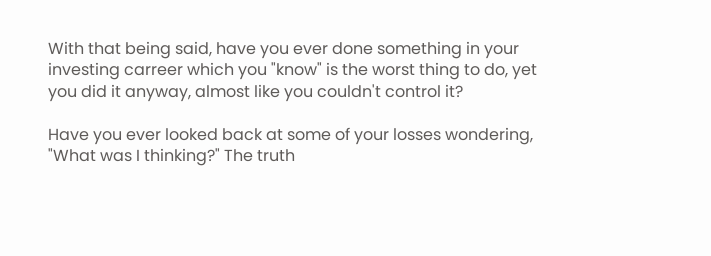With that being said, have you ever done something in your investing carreer which you "know" is the worst thing to do, yet you did it anyway, almost like you couldn't control it?

Have you ever looked back at some of your losses wondering, "What was I thinking?" The truth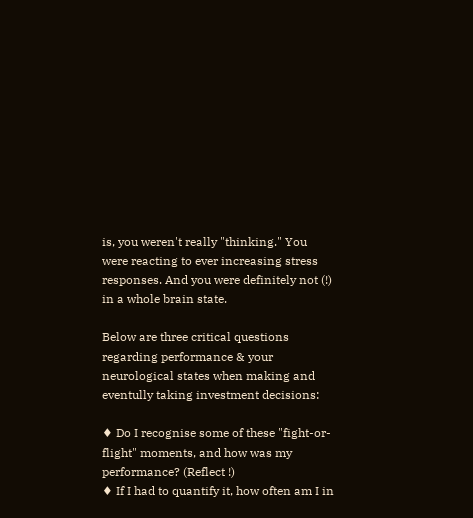is, you weren't really "thinking." You were reacting to ever increasing stress responses. And you were definitely not (!) in a whole brain state.

Below are three critical questions regarding performance & your neurological states when making and eventully taking investment decisions:

♦ Do I recognise some of these "fight-or-flight" moments, and how was my performance? (Reflect !)
♦ If I had to quantify it, how often am I in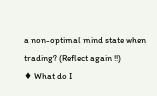a non-optimal mind state when trading? (Reflect again !!)
♦ What do I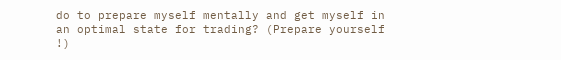do to prepare myself mentally and get myself in an optimal state for trading? (Prepare yourself !)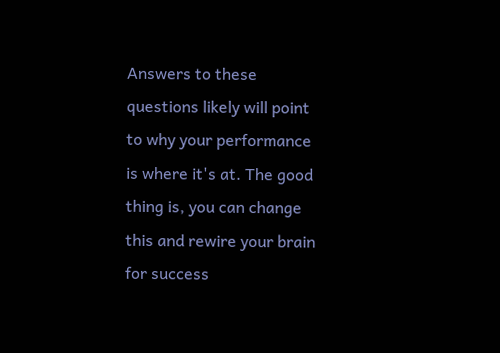Answers to these questions likely will point to why your performance is where it's at. The good thing is, you can change this and rewire your brain for success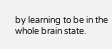by learning to be in the whole brain state.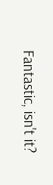Fantastic, isn't it?